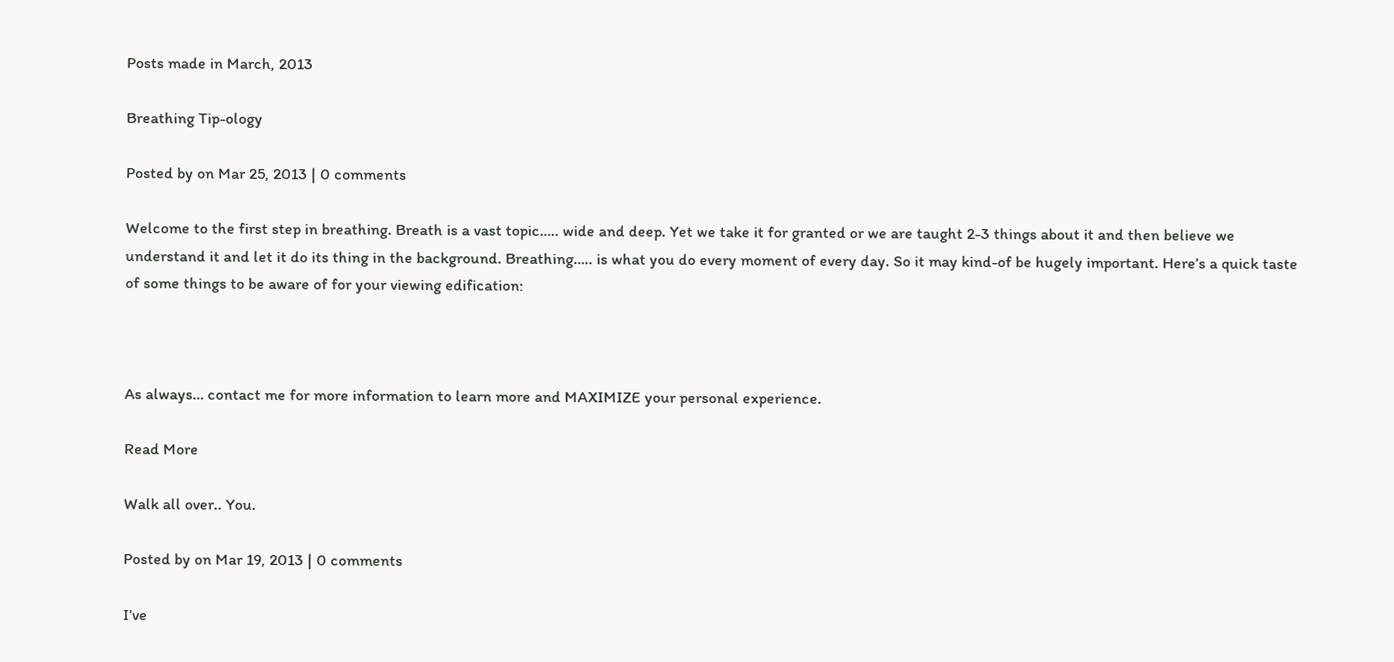Posts made in March, 2013

Breathing Tip-ology

Posted by on Mar 25, 2013 | 0 comments

Welcome to the first step in breathing. Breath is a vast topic….. wide and deep. Yet we take it for granted or we are taught 2-3 things about it and then believe we understand it and let it do its thing in the background. Breathing….. is what you do every moment of every day. So it may kind-of be hugely important. Here’s a quick taste of some things to be aware of for your viewing edification:



As always… contact me for more information to learn more and MAXIMIZE your personal experience.

Read More

Walk all over.. You.

Posted by on Mar 19, 2013 | 0 comments

I’ve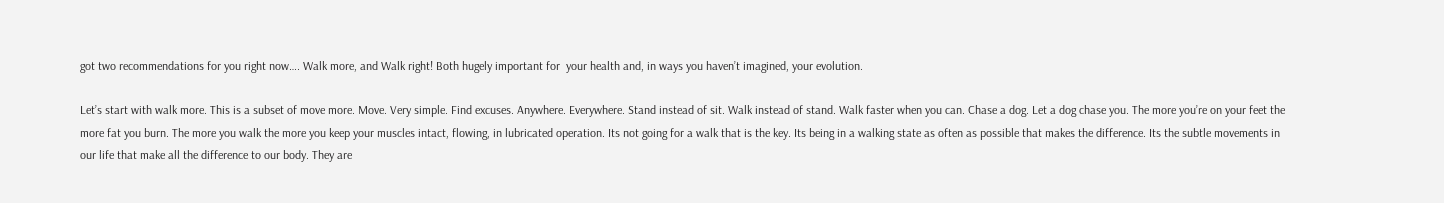got two recommendations for you right now…. Walk more, and Walk right! Both hugely important for  your health and, in ways you haven’t imagined, your evolution.

Let’s start with walk more. This is a subset of move more. Move. Very simple. Find excuses. Anywhere. Everywhere. Stand instead of sit. Walk instead of stand. Walk faster when you can. Chase a dog. Let a dog chase you. The more you’re on your feet the more fat you burn. The more you walk the more you keep your muscles intact, flowing, in lubricated operation. Its not going for a walk that is the key. Its being in a walking state as often as possible that makes the difference. Its the subtle movements in our life that make all the difference to our body. They are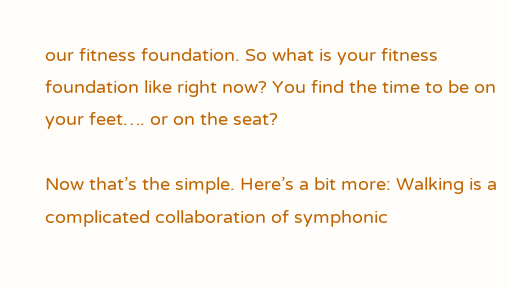our fitness foundation. So what is your fitness foundation like right now? You find the time to be on your feet…. or on the seat?

Now that’s the simple. Here’s a bit more: Walking is a complicated collaboration of symphonic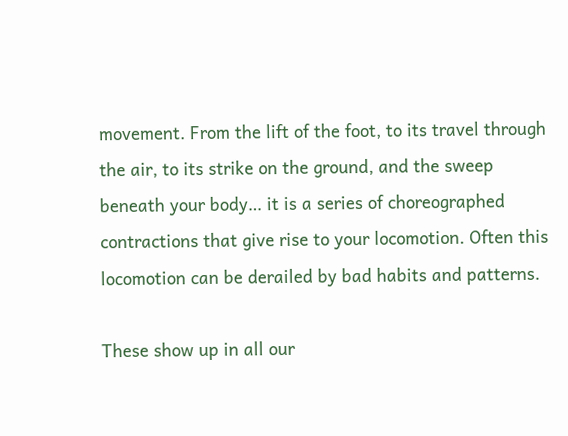movement. From the lift of the foot, to its travel through the air, to its strike on the ground, and the sweep beneath your body… it is a series of choreographed contractions that give rise to your locomotion. Often this locomotion can be derailed by bad habits and patterns.

These show up in all our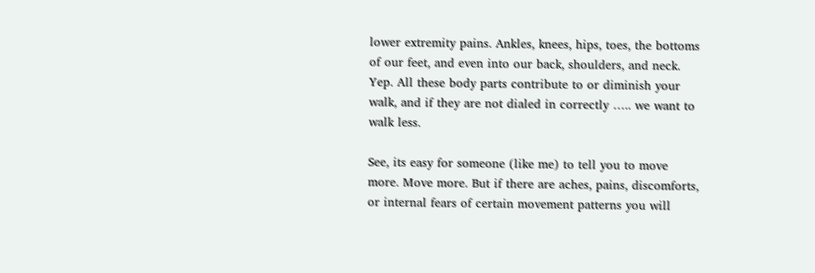lower extremity pains. Ankles, knees, hips, toes, the bottoms of our feet, and even into our back, shoulders, and neck. Yep. All these body parts contribute to or diminish your walk, and if they are not dialed in correctly ….. we want to walk less.

See, its easy for someone (like me) to tell you to move more. Move more. But if there are aches, pains, discomforts, or internal fears of certain movement patterns you will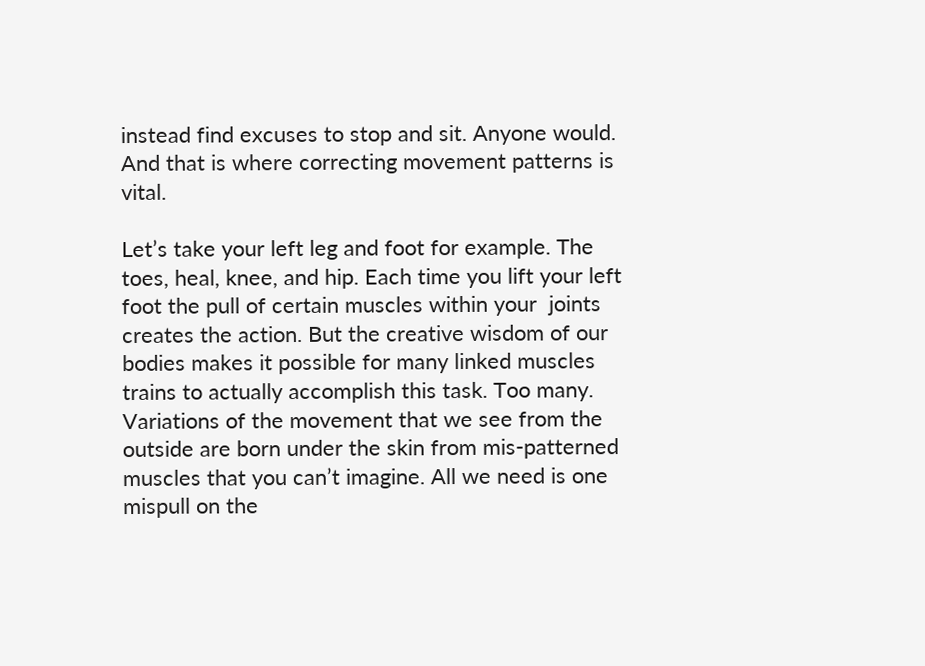instead find excuses to stop and sit. Anyone would. And that is where correcting movement patterns is vital.

Let’s take your left leg and foot for example. The toes, heal, knee, and hip. Each time you lift your left foot the pull of certain muscles within your  joints creates the action. But the creative wisdom of our bodies makes it possible for many linked muscles trains to actually accomplish this task. Too many. Variations of the movement that we see from the outside are born under the skin from mis-patterned muscles that you can’t imagine. All we need is one mispull on the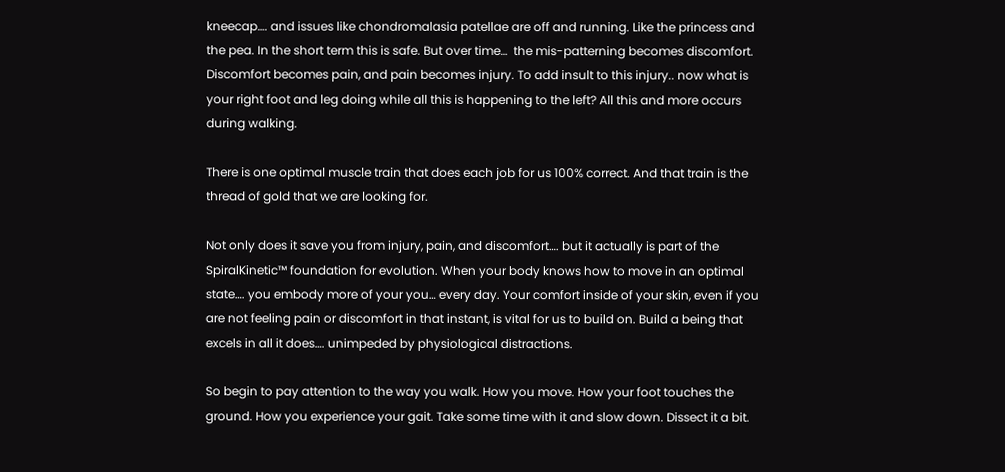kneecap…. and issues like chondromalasia patellae are off and running. Like the princess and the pea. In the short term this is safe. But over time…  the mis-patterning becomes discomfort. Discomfort becomes pain, and pain becomes injury. To add insult to this injury.. now what is your right foot and leg doing while all this is happening to the left? All this and more occurs during walking.

There is one optimal muscle train that does each job for us 100% correct. And that train is the thread of gold that we are looking for.

Not only does it save you from injury, pain, and discomfort…. but it actually is part of the SpiralKinetic™ foundation for evolution. When your body knows how to move in an optimal state…. you embody more of your you… every day. Your comfort inside of your skin, even if you are not feeling pain or discomfort in that instant, is vital for us to build on. Build a being that excels in all it does…. unimpeded by physiological distractions.

So begin to pay attention to the way you walk. How you move. How your foot touches the ground. How you experience your gait. Take some time with it and slow down. Dissect it a bit.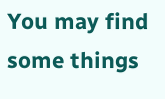You may find some things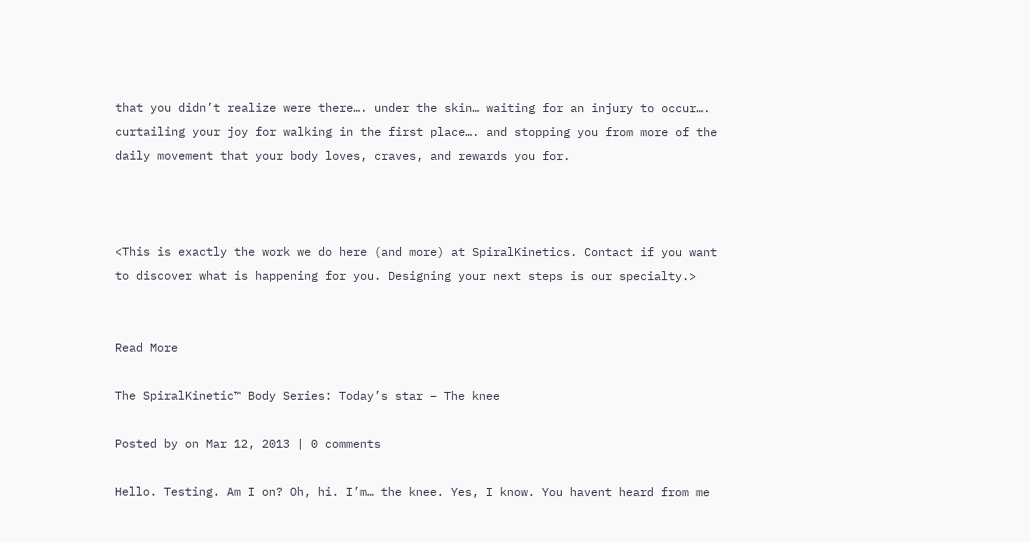that you didn’t realize were there…. under the skin… waiting for an injury to occur….  curtailing your joy for walking in the first place…. and stopping you from more of the daily movement that your body loves, craves, and rewards you for.



<This is exactly the work we do here (and more) at SpiralKinetics. Contact if you want to discover what is happening for you. Designing your next steps is our specialty.>


Read More

The SpiralKinetic™ Body Series: Today’s star – The knee

Posted by on Mar 12, 2013 | 0 comments

Hello. Testing. Am I on? Oh, hi. I’m… the knee. Yes, I know. You havent heard from me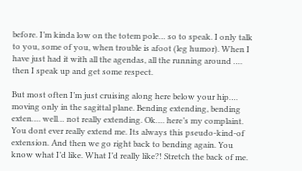before. I’m kinda low on the totem pole… so to speak. I only talk to you, some of you, when trouble is afoot (leg humor). When I have just had it with all the agendas, all the running around …. then I speak up and get some respect.

But most often I’m just cruising along here below your hip…. moving only in the sagittal plane. Bending extending, bending exten…. well… not really extending. Ok…. here’s my complaint. You dont ever really extend me. Its always this pseudo-kind-of extension. And then we go right back to bending again. You know what I’d like. What I’d really like?! Stretch the back of me.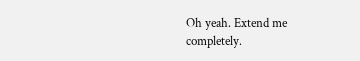Oh yeah. Extend me completely.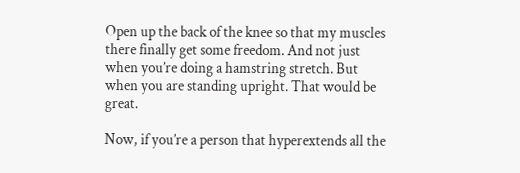Open up the back of the knee so that my muscles there finally get some freedom. And not just when you’re doing a hamstring stretch. But when you are standing upright. That would be great.

Now, if you’re a person that hyperextends all the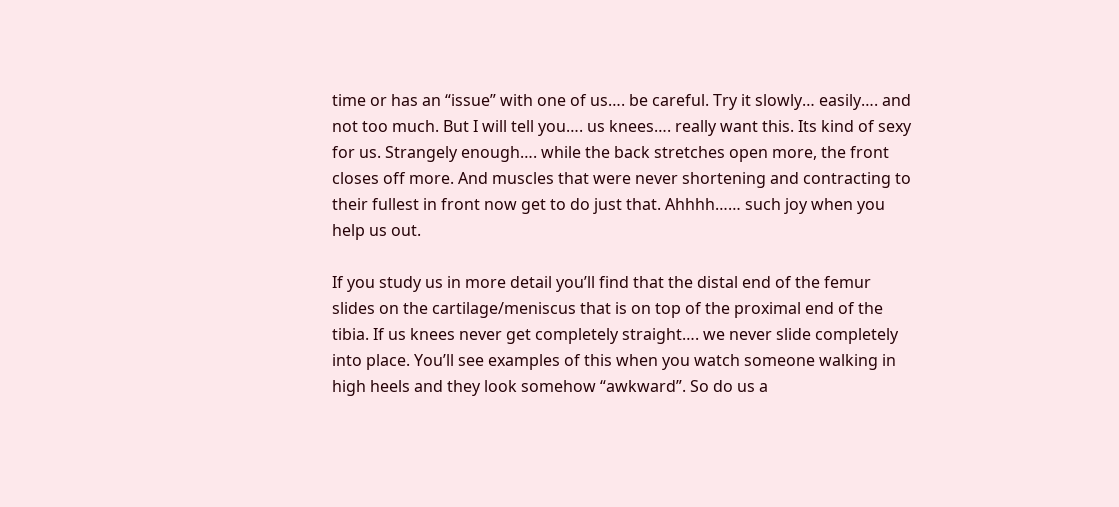time or has an “issue” with one of us…. be careful. Try it slowly… easily…. and not too much. But I will tell you…. us knees…. really want this. Its kind of sexy for us. Strangely enough…. while the back stretches open more, the front closes off more. And muscles that were never shortening and contracting to their fullest in front now get to do just that. Ahhhh…… such joy when you help us out.

If you study us in more detail you’ll find that the distal end of the femur slides on the cartilage/meniscus that is on top of the proximal end of the tibia. If us knees never get completely straight…. we never slide completely into place. You’ll see examples of this when you watch someone walking in high heels and they look somehow “awkward”. So do us a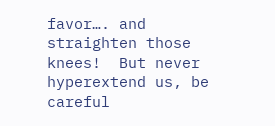favor…. and straighten those knees!  But never hyperextend us, be careful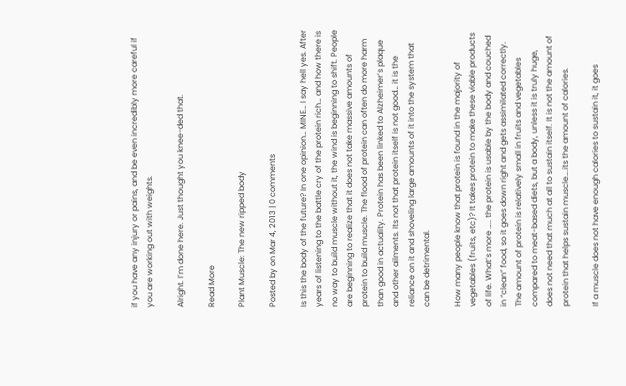if you have any injury or pains, and be even incredibly more careful if you are working out with weights.

Alright. I’m done here. Just thought you knee-ded that.

Read More

Plant Muscle: The new ripped body

Posted by on Mar 4, 2013 | 0 comments

Is this the body of the future? In one opinion… MINE… I say hell yes. After years of listening to the battle cry of the protein rich… and how there is no way to build muscle without it, the wind is beginning to shift. People are beginning to realize that it does not take massive amounts of protein to build muscle. The flood of protein can often do more harm than good in actuality. Protein has been linked to Alzheimer’s plaque and other ailments. Its not that protein itself is not good… it is the reliance on it and shoveling large amounts of it into the system that can be detrimental.

How many people know that protein is found in the majority of vegetables (fruits, etc)? It takes protein to make these viable products of life. What’s more ….. the protein is usable by the body and couched in “clean” food, so it goes down right and gets assimilated correctly. The amount of protein is relatively small in fruits and vegetables compared to meat-based diets, but a body, unless it is truly huge, does not need that much at all to sustain itself. It is not the amount of protein that helps sustain muscle….its the amount of calories.

If a muscle does not have enough calories to sustain it, it goes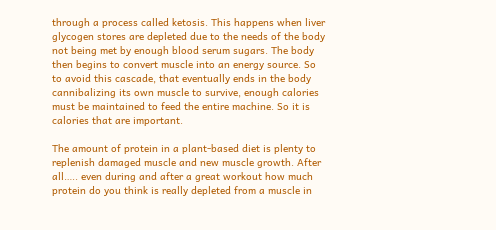through a process called ketosis. This happens when liver glycogen stores are depleted due to the needs of the body not being met by enough blood serum sugars. The body then begins to convert muscle into an energy source. So to avoid this cascade, that eventually ends in the body cannibalizing its own muscle to survive, enough calories must be maintained to feed the entire machine. So it is calories that are important.

The amount of protein in a plant-based diet is plenty to replenish damaged muscle and new muscle growth. After all….. even during and after a great workout how much protein do you think is really depleted from a muscle in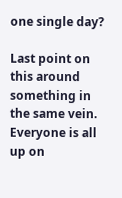one single day?

Last point on this around something in the same vein. Everyone is all up on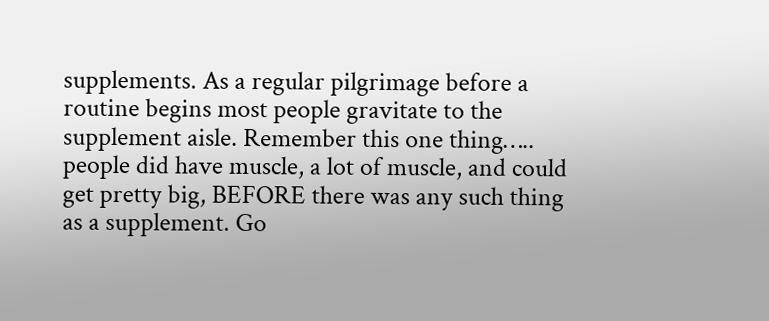supplements. As a regular pilgrimage before a routine begins most people gravitate to the supplement aisle. Remember this one thing….. people did have muscle, a lot of muscle, and could get pretty big, BEFORE there was any such thing as a supplement. Go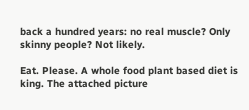back a hundred years: no real muscle? Only skinny people? Not likely.

Eat. Please. A whole food plant based diet is king. The attached picture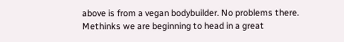above is from a vegan bodybuilder. No problems there. Methinks we are beginning to head in a great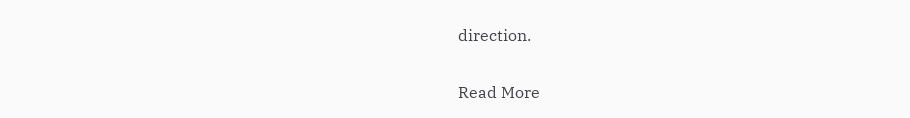direction.

Read More